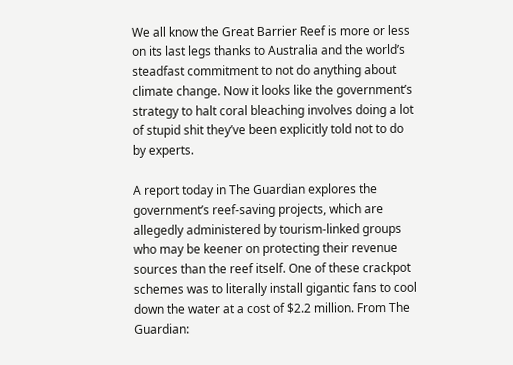We all know the Great Barrier Reef is more or less on its last legs thanks to Australia and the world’s steadfast commitment to not do anything about climate change. Now it looks like the government’s strategy to halt coral bleaching involves doing a lot of stupid shit they’ve been explicitly told not to do by experts.

A report today in The Guardian explores the government’s reef-saving projects, which are allegedly administered by tourism-linked groups who may be keener on protecting their revenue sources than the reef itself. One of these crackpot schemes was to literally install gigantic fans to cool down the water at a cost of $2.2 million. From The Guardian: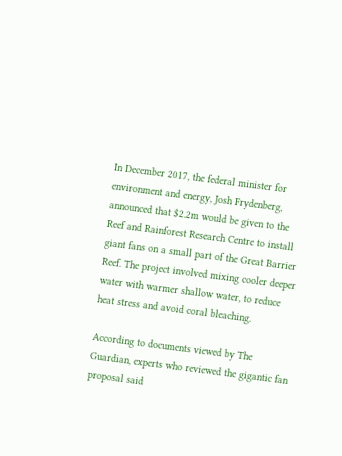In December 2017, the federal minister for environment and energy, Josh Frydenberg, announced that $2.2m would be given to the Reef and Rainforest Research Centre to install giant fans on a small part of the Great Barrier Reef. The project involved mixing cooler deeper water with warmer shallow water, to reduce heat stress and avoid coral bleaching.

According to documents viewed by The Guardian, experts who reviewed the gigantic fan proposal said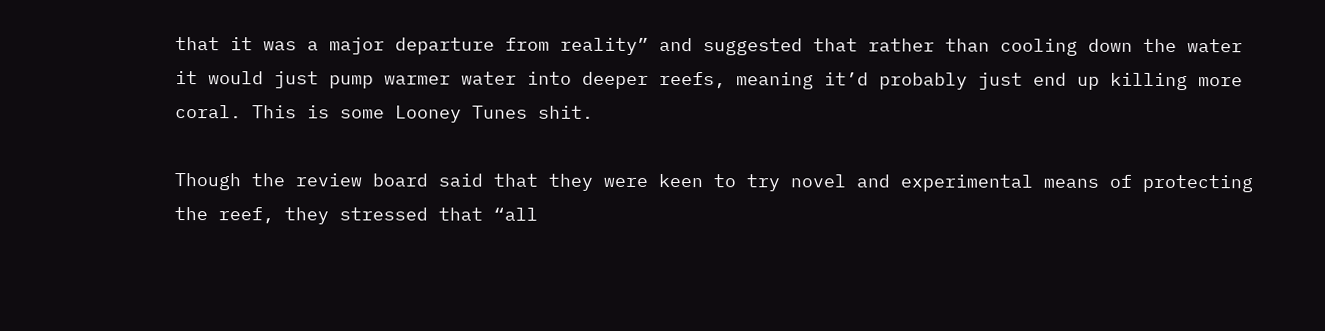that it was a major departure from reality” and suggested that rather than cooling down the water it would just pump warmer water into deeper reefs, meaning it’d probably just end up killing more coral. This is some Looney Tunes shit.

Though the review board said that they were keen to try novel and experimental means of protecting the reef, they stressed that “all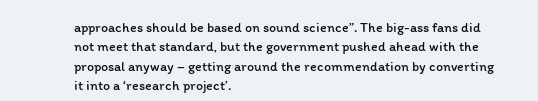approaches should be based on sound science”. The big-ass fans did not meet that standard, but the government pushed ahead with the proposal anyway – getting around the recommendation by converting it into a ‘research project’.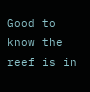Good to know the reef is in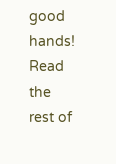good hands! Read the rest of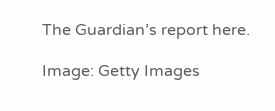The Guardian’s report here.

Image: Getty Images